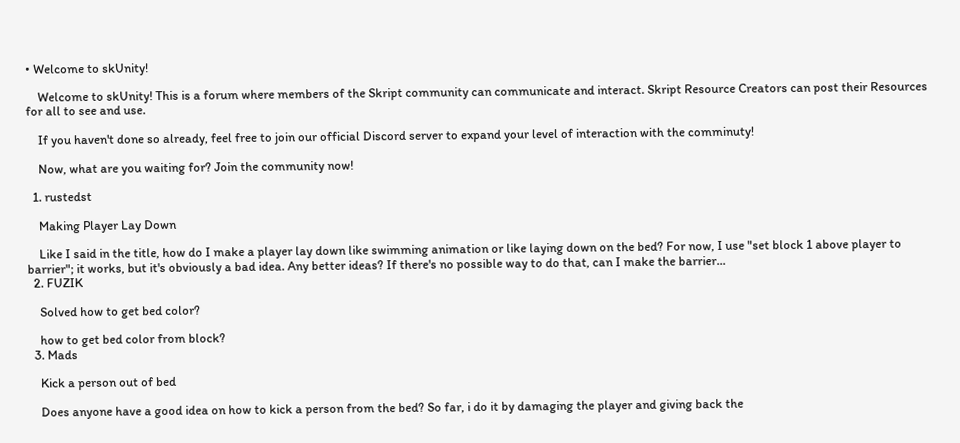• Welcome to skUnity!

    Welcome to skUnity! This is a forum where members of the Skript community can communicate and interact. Skript Resource Creators can post their Resources for all to see and use.

    If you haven't done so already, feel free to join our official Discord server to expand your level of interaction with the comminuty!

    Now, what are you waiting for? Join the community now!

  1. rustedst

    Making Player Lay Down

    Like I said in the title, how do I make a player lay down like swimming animation or like laying down on the bed? For now, I use "set block 1 above player to barrier"; it works, but it's obviously a bad idea. Any better ideas? If there's no possible way to do that, can I make the barrier...
  2. FUZIK

    Solved how to get bed color?

    how to get bed color from block?
  3. Mads

    Kick a person out of bed

    Does anyone have a good idea on how to kick a person from the bed? So far, i do it by damaging the player and giving back the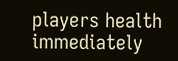players health immediately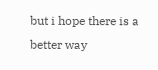but i hope there is a better way